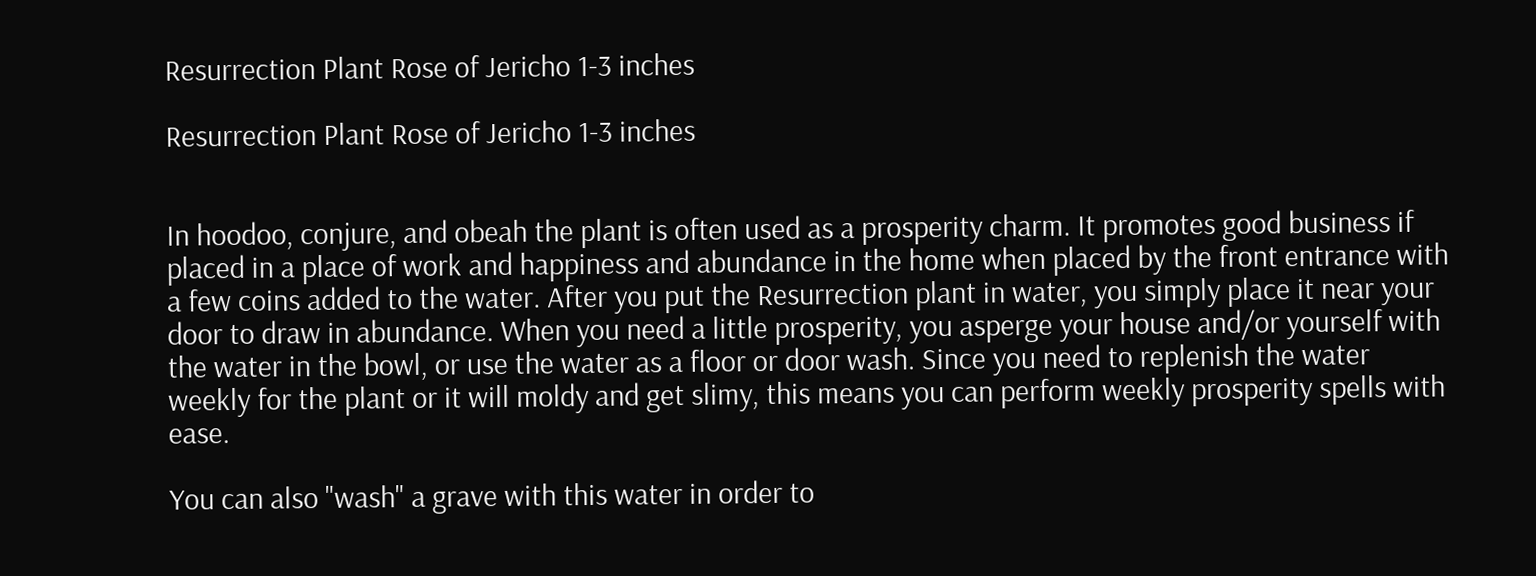Resurrection Plant Rose of Jericho 1-3 inches

Resurrection Plant Rose of Jericho 1-3 inches


In hoodoo, conjure, and obeah the plant is often used as a prosperity charm. It promotes good business if placed in a place of work and happiness and abundance in the home when placed by the front entrance with a few coins added to the water. After you put the Resurrection plant in water, you simply place it near your door to draw in abundance. When you need a little prosperity, you asperge your house and/or yourself with the water in the bowl, or use the water as a floor or door wash. Since you need to replenish the water weekly for the plant or it will moldy and get slimy, this means you can perform weekly prosperity spells with ease.

You can also "wash" a grave with this water in order to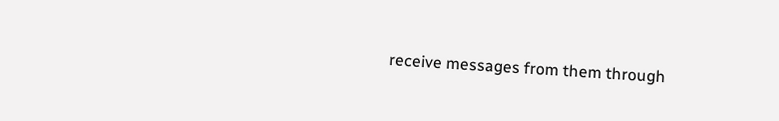receive messages from them through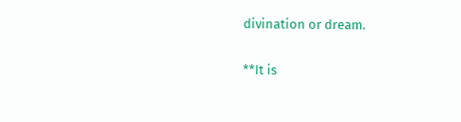divination or dream.

**It is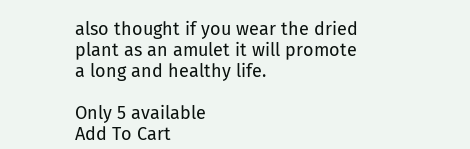also thought if you wear the dried plant as an amulet it will promote a long and healthy life.

Only 5 available
Add To Cart